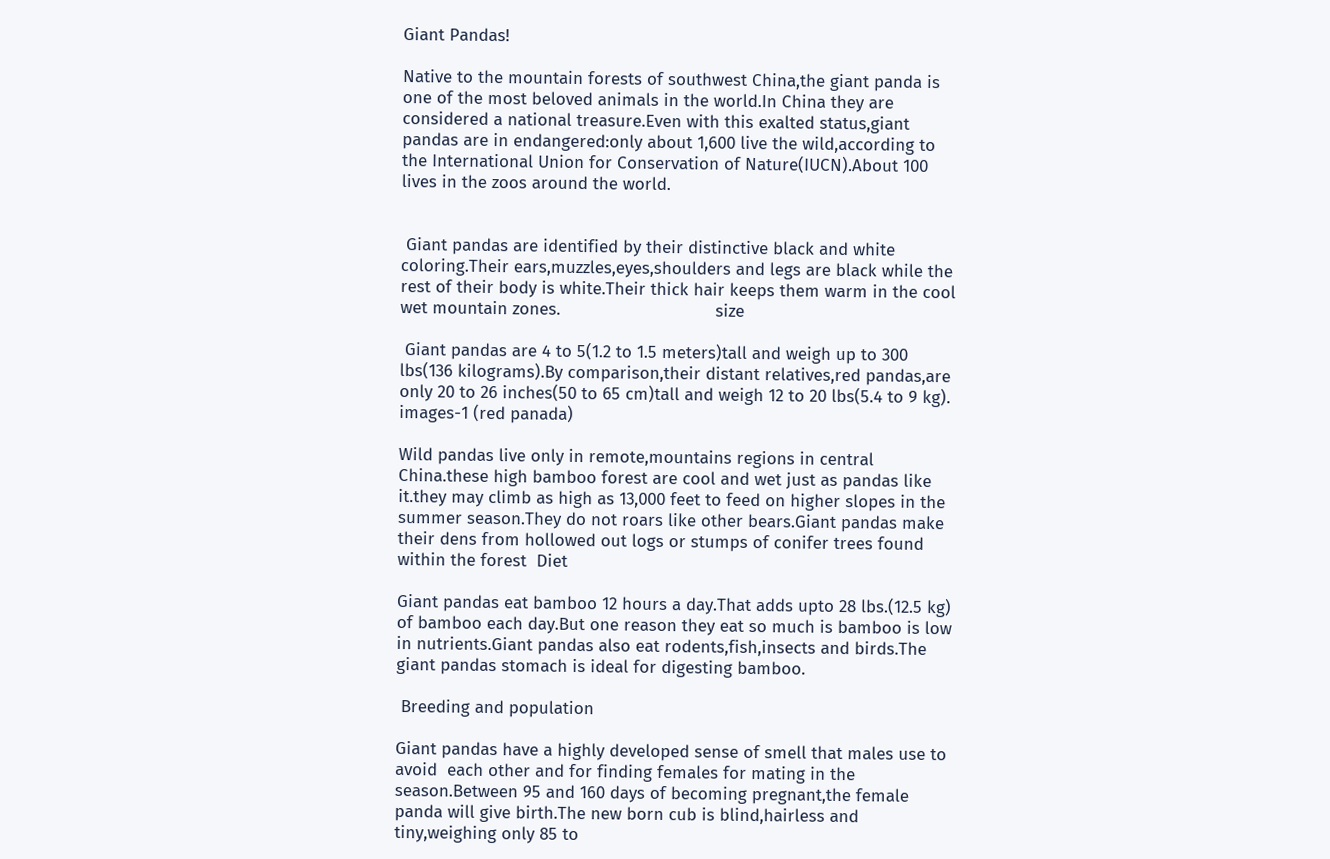Giant Pandas!

Native to the mountain forests of southwest China,the giant panda is one of the most beloved animals in the world.In China they are considered a national treasure.Even with this exalted status,giant pandas are in endangered:only about 1,600 live the wild,according to the International Union for Conservation of Nature(IUCN).About 100 lives in the zoos around the world.


 Giant pandas are identified by their distinctive black and white coloring.Their ears,muzzles,eyes,shoulders and legs are black while the rest of their body is white.Their thick hair keeps them warm in the cool wet mountain zones.                               size

 Giant pandas are 4 to 5(1.2 to 1.5 meters)tall and weigh up to 300 lbs(136 kilograms).By comparison,their distant relatives,red pandas,are only 20 to 26 inches(50 to 65 cm)tall and weigh 12 to 20 lbs(5.4 to 9 kg).                                                                                                   images-1 (red panada)

Wild pandas live only in remote,mountains regions in central China.these high bamboo forest are cool and wet just as pandas like it.they may climb as high as 13,000 feet to feed on higher slopes in the summer season.They do not roars like other bears.Giant pandas make their dens from hollowed out logs or stumps of conifer trees found within the forest  Diet

Giant pandas eat bamboo 12 hours a day.That adds upto 28 lbs.(12.5 kg) of bamboo each day.But one reason they eat so much is bamboo is low in nutrients.Giant pandas also eat rodents,fish,insects and birds.The giant pandas stomach is ideal for digesting bamboo.

 Breeding and population

Giant pandas have a highly developed sense of smell that males use to avoid  each other and for finding females for mating in the season.Between 95 and 160 days of becoming pregnant,the female panda will give birth.The new born cub is blind,hairless and tiny,weighing only 85 to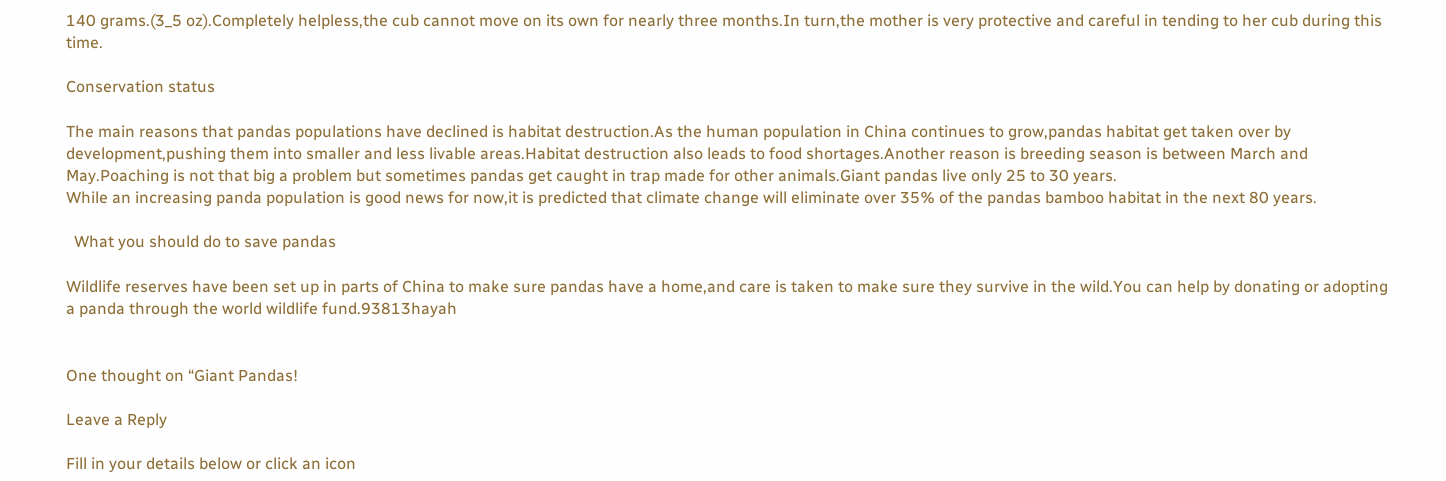140 grams.(3_5 oz).Completely helpless,the cub cannot move on its own for nearly three months.In turn,the mother is very protective and careful in tending to her cub during this time.

Conservation status

The main reasons that pandas populations have declined is habitat destruction.As the human population in China continues to grow,pandas habitat get taken over by development,pushing them into smaller and less livable areas.Habitat destruction also leads to food shortages.Another reason is breeding season is between March and May.Poaching is not that big a problem but sometimes pandas get caught in trap made for other animals.Giant pandas live only 25 to 30 years.                                                                              While an increasing panda population is good news for now,it is predicted that climate change will eliminate over 35% of the pandas bamboo habitat in the next 80 years.

  What you should do to save pandas

Wildlife reserves have been set up in parts of China to make sure pandas have a home,and care is taken to make sure they survive in the wild.You can help by donating or adopting a panda through the world wildlife fund.93813hayah


One thought on “Giant Pandas!

Leave a Reply

Fill in your details below or click an icon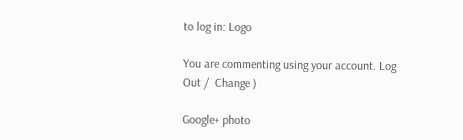to log in: Logo

You are commenting using your account. Log Out /  Change )

Google+ photo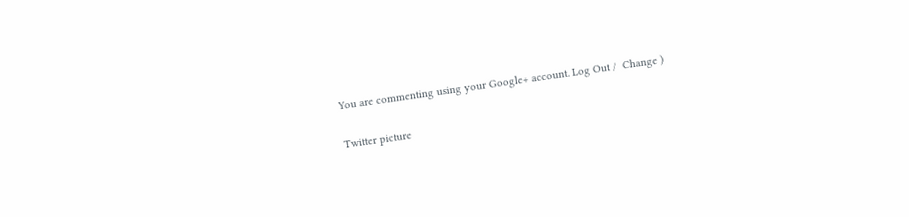You are commenting using your Google+ account. Log Out /  Change )

Twitter picture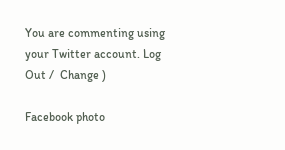You are commenting using your Twitter account. Log Out /  Change )

Facebook photo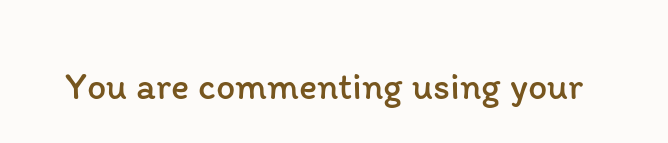You are commenting using your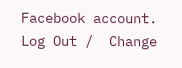Facebook account. Log Out /  Change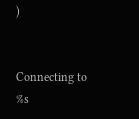)


Connecting to %s